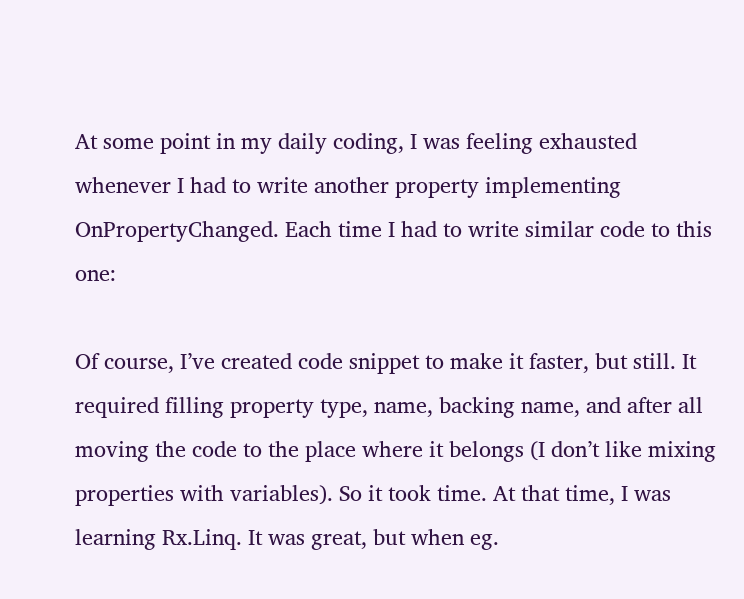At some point in my daily coding, I was feeling exhausted whenever I had to write another property implementing OnPropertyChanged. Each time I had to write similar code to this one:

Of course, I’ve created code snippet to make it faster, but still. It required filling property type, name, backing name, and after all moving the code to the place where it belongs (I don’t like mixing properties with variables). So it took time. At that time, I was learning Rx.Linq. It was great, but when eg.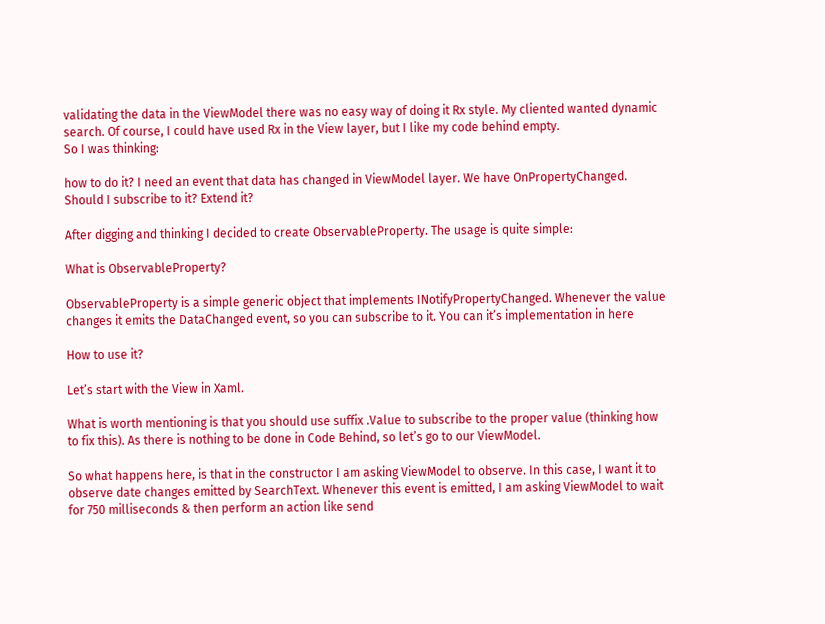validating the data in the ViewModel there was no easy way of doing it Rx style. My cliented wanted dynamic search. Of course, I could have used Rx in the View layer, but I like my code behind empty.
So I was thinking:

how to do it? I need an event that data has changed in ViewModel layer. We have OnPropertyChanged. Should I subscribe to it? Extend it?

After digging and thinking I decided to create ObservableProperty. The usage is quite simple:

What is ObservableProperty?

ObservableProperty is a simple generic object that implements INotifyPropertyChanged. Whenever the value changes it emits the DataChanged event, so you can subscribe to it. You can it’s implementation in here

How to use it?

Let’s start with the View in Xaml.

What is worth mentioning is that you should use suffix .Value to subscribe to the proper value (thinking how to fix this). As there is nothing to be done in Code Behind, so let’s go to our ViewModel.

So what happens here, is that in the constructor I am asking ViewModel to observe. In this case, I want it to observe date changes emitted by SearchText. Whenever this event is emitted, I am asking ViewModel to wait for 750 milliseconds & then perform an action like send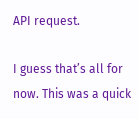API request.

I guess that’s all for now. This was a quick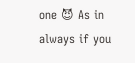one 😈 As in always if you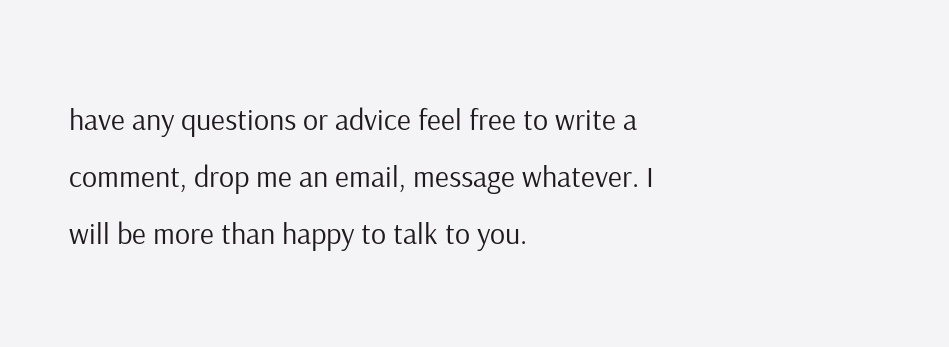have any questions or advice feel free to write a comment, drop me an email, message whatever. I will be more than happy to talk to you.